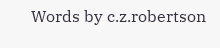Words by c.z.robertson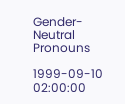Gender-Neutral Pronouns

1999-09-10 02:00:00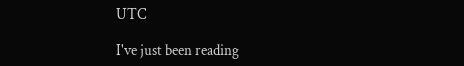UTC

I've just been reading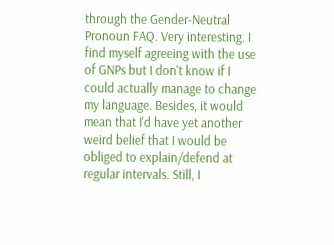through the Gender-Neutral Pronoun FAQ. Very interesting. I find myself agreeing with the use of GNPs but I don't know if I could actually manage to change my language. Besides, it would mean that I'd have yet another weird belief that I would be obliged to explain/defend at regular intervals. Still, I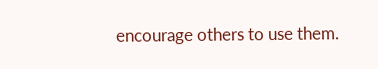encourage others to use them.